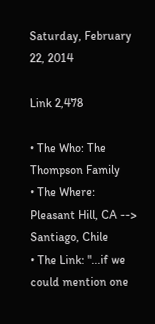Saturday, February 22, 2014

Link 2,478

• The Who: The Thompson Family
• The Where: Pleasant Hill, CA --> Santiago, Chile
• The Link: "...if we could mention one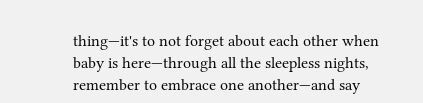thing—it's to not forget about each other when baby is here—through all the sleepless nights, remember to embrace one another—and say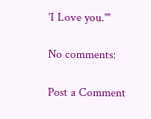'I Love you.'"

No comments:

Post a Comment